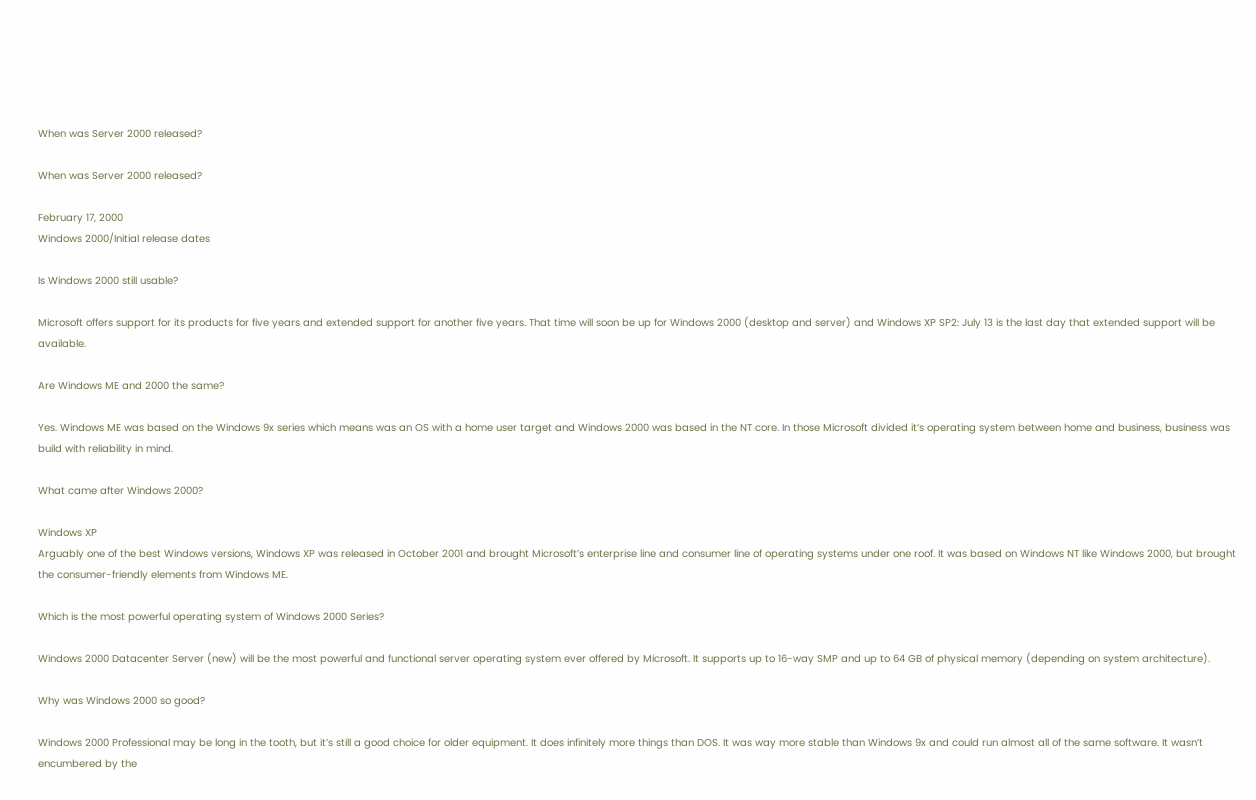When was Server 2000 released?

When was Server 2000 released?

February 17, 2000
Windows 2000/Initial release dates

Is Windows 2000 still usable?

Microsoft offers support for its products for five years and extended support for another five years. That time will soon be up for Windows 2000 (desktop and server) and Windows XP SP2: July 13 is the last day that extended support will be available.

Are Windows ME and 2000 the same?

Yes. Windows ME was based on the Windows 9x series which means was an OS with a home user target and Windows 2000 was based in the NT core. In those Microsoft divided it’s operating system between home and business, business was build with reliability in mind.

What came after Windows 2000?

Windows XP
Arguably one of the best Windows versions, Windows XP was released in October 2001 and brought Microsoft’s enterprise line and consumer line of operating systems under one roof. It was based on Windows NT like Windows 2000, but brought the consumer-friendly elements from Windows ME.

Which is the most powerful operating system of Windows 2000 Series?

Windows 2000 Datacenter Server (new) will be the most powerful and functional server operating system ever offered by Microsoft. It supports up to 16-way SMP and up to 64 GB of physical memory (depending on system architecture).

Why was Windows 2000 so good?

Windows 2000 Professional may be long in the tooth, but it’s still a good choice for older equipment. It does infinitely more things than DOS. It was way more stable than Windows 9x and could run almost all of the same software. It wasn’t encumbered by the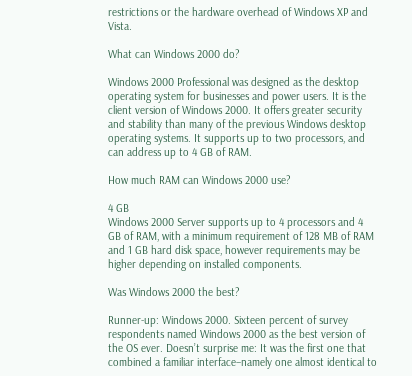restrictions or the hardware overhead of Windows XP and Vista.

What can Windows 2000 do?

Windows 2000 Professional was designed as the desktop operating system for businesses and power users. It is the client version of Windows 2000. It offers greater security and stability than many of the previous Windows desktop operating systems. It supports up to two processors, and can address up to 4 GB of RAM.

How much RAM can Windows 2000 use?

4 GB
Windows 2000 Server supports up to 4 processors and 4 GB of RAM, with a minimum requirement of 128 MB of RAM and 1 GB hard disk space, however requirements may be higher depending on installed components.

Was Windows 2000 the best?

Runner-up: Windows 2000. Sixteen percent of survey respondents named Windows 2000 as the best version of the OS ever. Doesn’t surprise me: It was the first one that combined a familiar interface–namely one almost identical to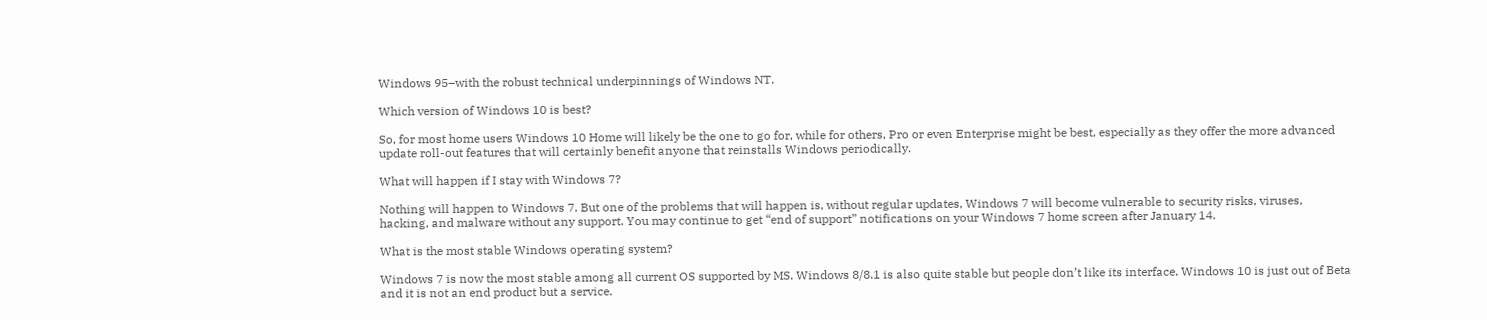Windows 95–with the robust technical underpinnings of Windows NT.

Which version of Windows 10 is best?

So, for most home users Windows 10 Home will likely be the one to go for, while for others, Pro or even Enterprise might be best, especially as they offer the more advanced update roll-out features that will certainly benefit anyone that reinstalls Windows periodically.

What will happen if I stay with Windows 7?

Nothing will happen to Windows 7. But one of the problems that will happen is, without regular updates, Windows 7 will become vulnerable to security risks, viruses, hacking, and malware without any support. You may continue to get “end of support” notifications on your Windows 7 home screen after January 14.

What is the most stable Windows operating system?

Windows 7 is now the most stable among all current OS supported by MS. Windows 8/8.1 is also quite stable but people don’t like its interface. Windows 10 is just out of Beta and it is not an end product but a service.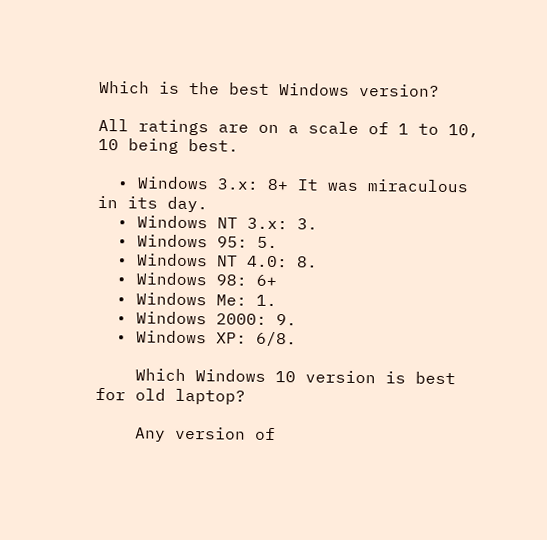Which is the best Windows version?

All ratings are on a scale of 1 to 10, 10 being best.

  • Windows 3.x: 8+ It was miraculous in its day.
  • Windows NT 3.x: 3.
  • Windows 95: 5.
  • Windows NT 4.0: 8.
  • Windows 98: 6+
  • Windows Me: 1.
  • Windows 2000: 9.
  • Windows XP: 6/8.

    Which Windows 10 version is best for old laptop?

    Any version of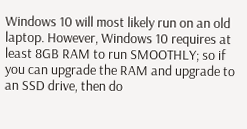Windows 10 will most likely run on an old laptop. However, Windows 10 requires at least 8GB RAM to run SMOOTHLY; so if you can upgrade the RAM and upgrade to an SSD drive, then do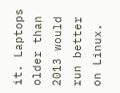it. Laptops older than 2013 would run better on Linux.